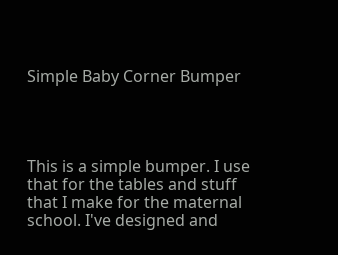Simple Baby Corner Bumper




This is a simple bumper. I use that for the tables and stuff that I make for the maternal school. I've designed and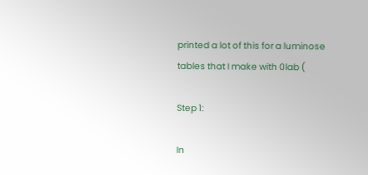printed a lot of this for a luminose tables that I make with 0lab (

Step 1:

In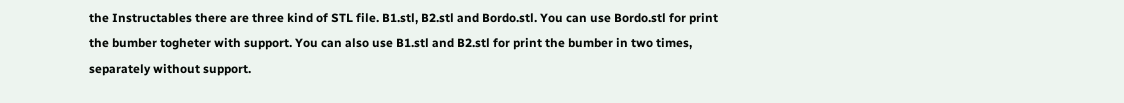the Instructables there are three kind of STL file. B1.stl, B2.stl and Bordo.stl. You can use Bordo.stl for print the bumber togheter with support. You can also use B1.stl and B2.stl for print the bumber in two times, separately without support.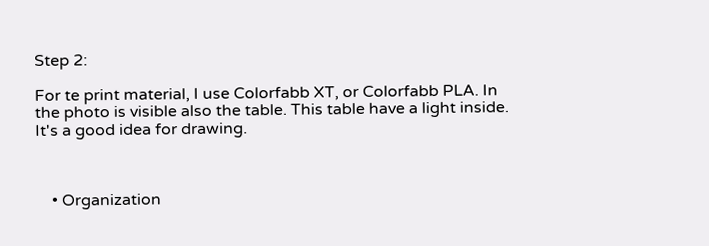Step 2:

For te print material, I use Colorfabb XT, or Colorfabb PLA. In the photo is visible also the table. This table have a light inside. It's a good idea for drawing.



    • Organization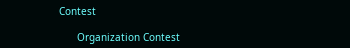Contest

      Organization Contest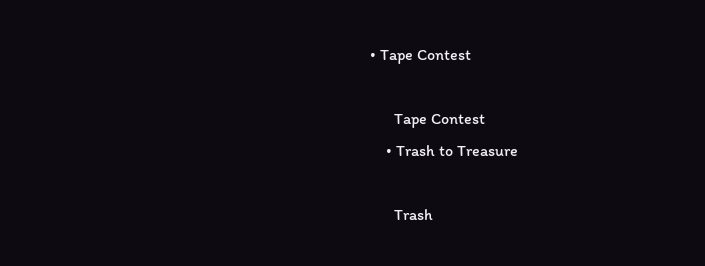• Tape Contest

      Tape Contest
    • Trash to Treasure

      Trash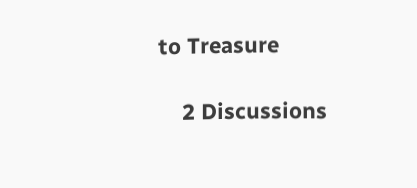to Treasure

    2 Discussions